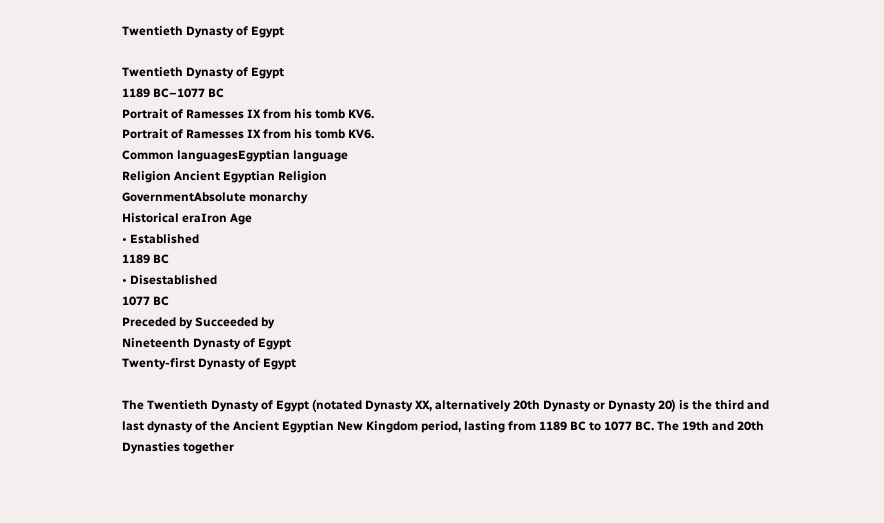Twentieth Dynasty of Egypt

Twentieth Dynasty of Egypt
1189 BC–1077 BC
Portrait of Ramesses IX from his tomb KV6.
Portrait of Ramesses IX from his tomb KV6.
Common languagesEgyptian language
Religion Ancient Egyptian Religion
GovernmentAbsolute monarchy
Historical eraIron Age
• Established
1189 BC
• Disestablished
1077 BC
Preceded by Succeeded by
Nineteenth Dynasty of Egypt
Twenty-first Dynasty of Egypt

The Twentieth Dynasty of Egypt (notated Dynasty XX, alternatively 20th Dynasty or Dynasty 20) is the third and last dynasty of the Ancient Egyptian New Kingdom period, lasting from 1189 BC to 1077 BC. The 19th and 20th Dynasties together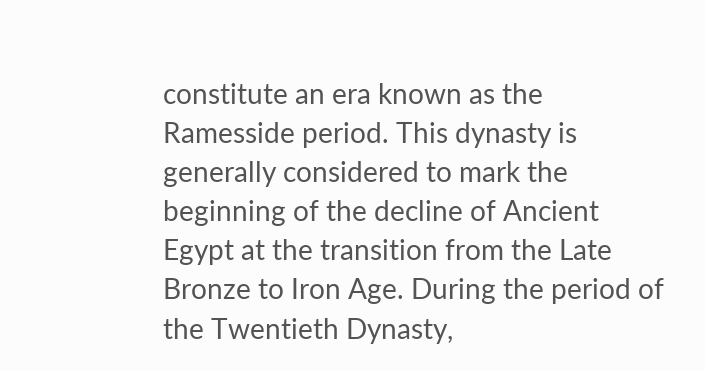constitute an era known as the Ramesside period. This dynasty is generally considered to mark the beginning of the decline of Ancient Egypt at the transition from the Late Bronze to Iron Age. During the period of the Twentieth Dynasty,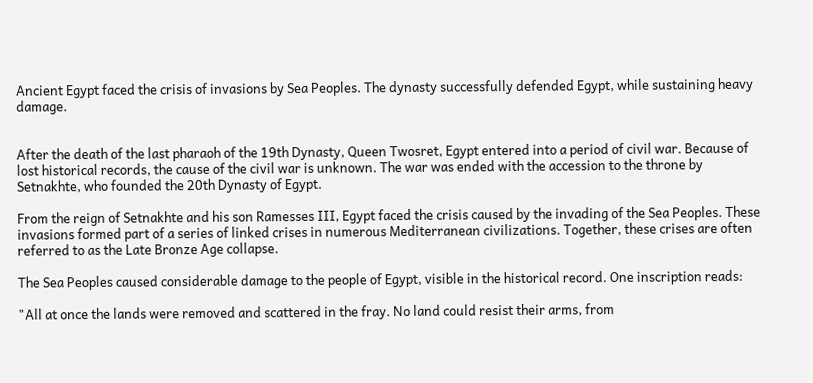Ancient Egypt faced the crisis of invasions by Sea Peoples. The dynasty successfully defended Egypt, while sustaining heavy damage.


After the death of the last pharaoh of the 19th Dynasty, Queen Twosret, Egypt entered into a period of civil war. Because of lost historical records, the cause of the civil war is unknown. The war was ended with the accession to the throne by Setnakhte, who founded the 20th Dynasty of Egypt.

From the reign of Setnakhte and his son Ramesses III, Egypt faced the crisis caused by the invading of the Sea Peoples. These invasions formed part of a series of linked crises in numerous Mediterranean civilizations. Together, these crises are often referred to as the Late Bronze Age collapse.

The Sea Peoples caused considerable damage to the people of Egypt, visible in the historical record. One inscription reads:

"All at once the lands were removed and scattered in the fray. No land could resist their arms, from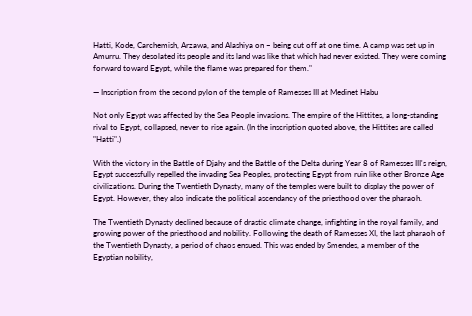Hatti, Kode, Carchemish, Arzawa, and Alashiya on – being cut off at one time. A camp was set up in Amurru. They desolated its people and its land was like that which had never existed. They were coming forward toward Egypt, while the flame was prepared for them."

— Inscription from the second pylon of the temple of Ramesses III at Medinet Habu

Not only Egypt was affected by the Sea People invasions. The empire of the Hittites, a long-standing rival to Egypt, collapsed, never to rise again. (In the inscription quoted above, the Hittites are called "Hatti".)

With the victory in the Battle of Djahy and the Battle of the Delta during Year 8 of Ramesses III's reign, Egypt successfully repelled the invading Sea Peoples, protecting Egypt from ruin like other Bronze Age civilizations. During the Twentieth Dynasty, many of the temples were built to display the power of Egypt. However, they also indicate the political ascendancy of the priesthood over the pharaoh.

The Twentieth Dynasty declined because of drastic climate change, infighting in the royal family, and growing power of the priesthood and nobility. Following the death of Ramesses XI, the last pharaoh of the Twentieth Dynasty, a period of chaos ensued. This was ended by Smendes, a member of the Egyptian nobility,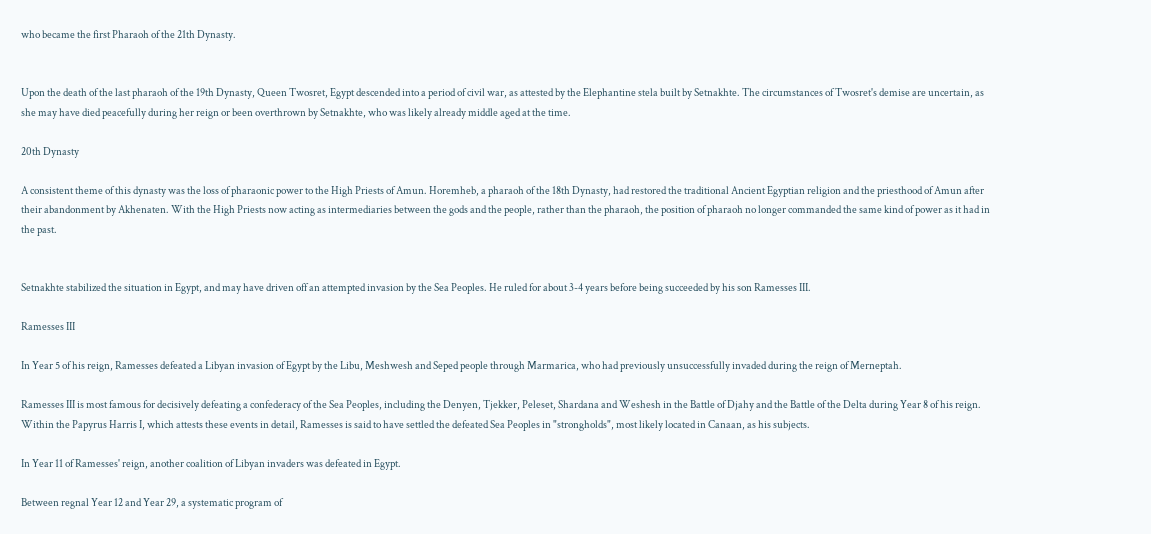who became the first Pharaoh of the 21th Dynasty.


Upon the death of the last pharaoh of the 19th Dynasty, Queen Twosret, Egypt descended into a period of civil war, as attested by the Elephantine stela built by Setnakhte. The circumstances of Twosret's demise are uncertain, as she may have died peacefully during her reign or been overthrown by Setnakhte, who was likely already middle aged at the time.

20th Dynasty

A consistent theme of this dynasty was the loss of pharaonic power to the High Priests of Amun. Horemheb, a pharaoh of the 18th Dynasty, had restored the traditional Ancient Egyptian religion and the priesthood of Amun after their abandonment by Akhenaten. With the High Priests now acting as intermediaries between the gods and the people, rather than the pharaoh, the position of pharaoh no longer commanded the same kind of power as it had in the past.


Setnakhte stabilized the situation in Egypt, and may have driven off an attempted invasion by the Sea Peoples. He ruled for about 3-4 years before being succeeded by his son Ramesses III.

Ramesses III

In Year 5 of his reign, Ramesses defeated a Libyan invasion of Egypt by the Libu, Meshwesh and Seped people through Marmarica, who had previously unsuccessfully invaded during the reign of Merneptah.

Ramesses III is most famous for decisively defeating a confederacy of the Sea Peoples, including the Denyen, Tjekker, Peleset, Shardana and Weshesh in the Battle of Djahy and the Battle of the Delta during Year 8 of his reign. Within the Papyrus Harris I, which attests these events in detail, Ramesses is said to have settled the defeated Sea Peoples in "strongholds", most likely located in Canaan, as his subjects.

In Year 11 of Ramesses' reign, another coalition of Libyan invaders was defeated in Egypt.

Between regnal Year 12 and Year 29, a systematic program of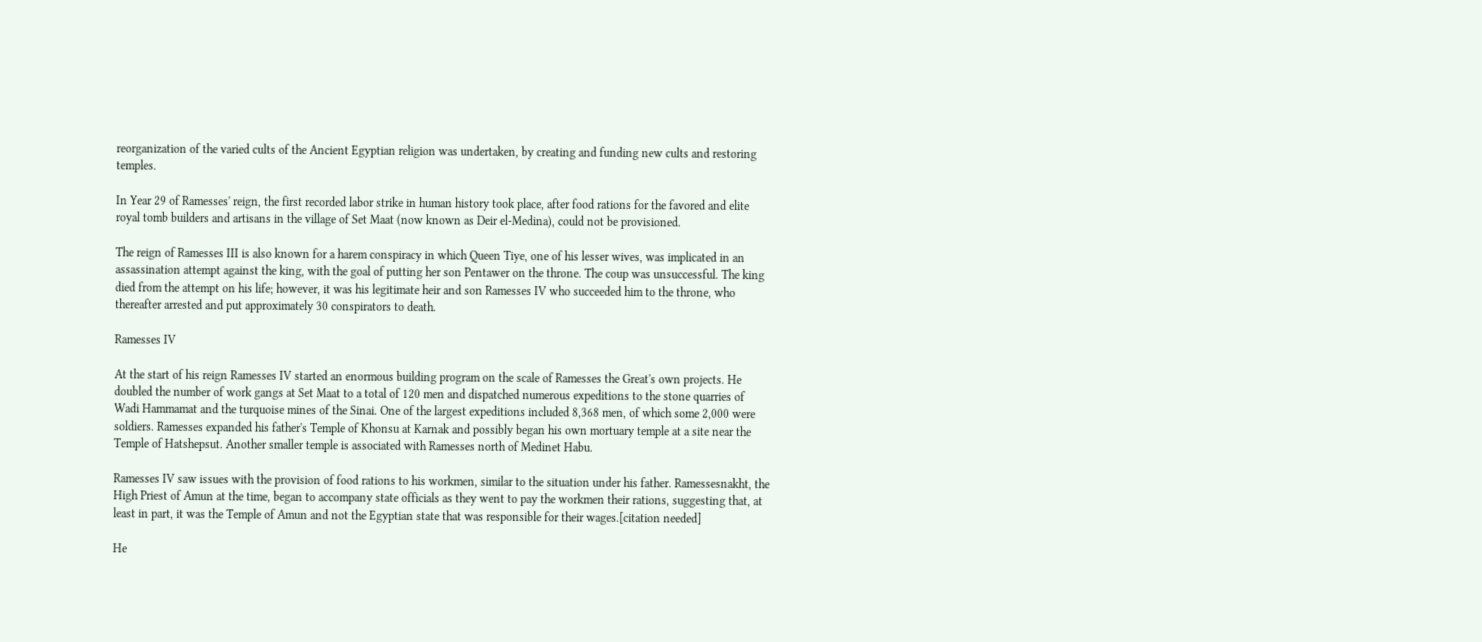reorganization of the varied cults of the Ancient Egyptian religion was undertaken, by creating and funding new cults and restoring temples.

In Year 29 of Ramesses' reign, the first recorded labor strike in human history took place, after food rations for the favored and elite royal tomb builders and artisans in the village of Set Maat (now known as Deir el-Medina), could not be provisioned.

The reign of Ramesses III is also known for a harem conspiracy in which Queen Tiye, one of his lesser wives, was implicated in an assassination attempt against the king, with the goal of putting her son Pentawer on the throne. The coup was unsuccessful. The king died from the attempt on his life; however, it was his legitimate heir and son Ramesses IV who succeeded him to the throne, who thereafter arrested and put approximately 30 conspirators to death.

Ramesses IV

At the start of his reign Ramesses IV started an enormous building program on the scale of Ramesses the Great's own projects. He doubled the number of work gangs at Set Maat to a total of 120 men and dispatched numerous expeditions to the stone quarries of Wadi Hammamat and the turquoise mines of the Sinai. One of the largest expeditions included 8,368 men, of which some 2,000 were soldiers. Ramesses expanded his father's Temple of Khonsu at Karnak and possibly began his own mortuary temple at a site near the Temple of Hatshepsut. Another smaller temple is associated with Ramesses north of Medinet Habu.

Ramesses IV saw issues with the provision of food rations to his workmen, similar to the situation under his father. Ramessesnakht, the High Priest of Amun at the time, began to accompany state officials as they went to pay the workmen their rations, suggesting that, at least in part, it was the Temple of Amun and not the Egyptian state that was responsible for their wages.[citation needed]

He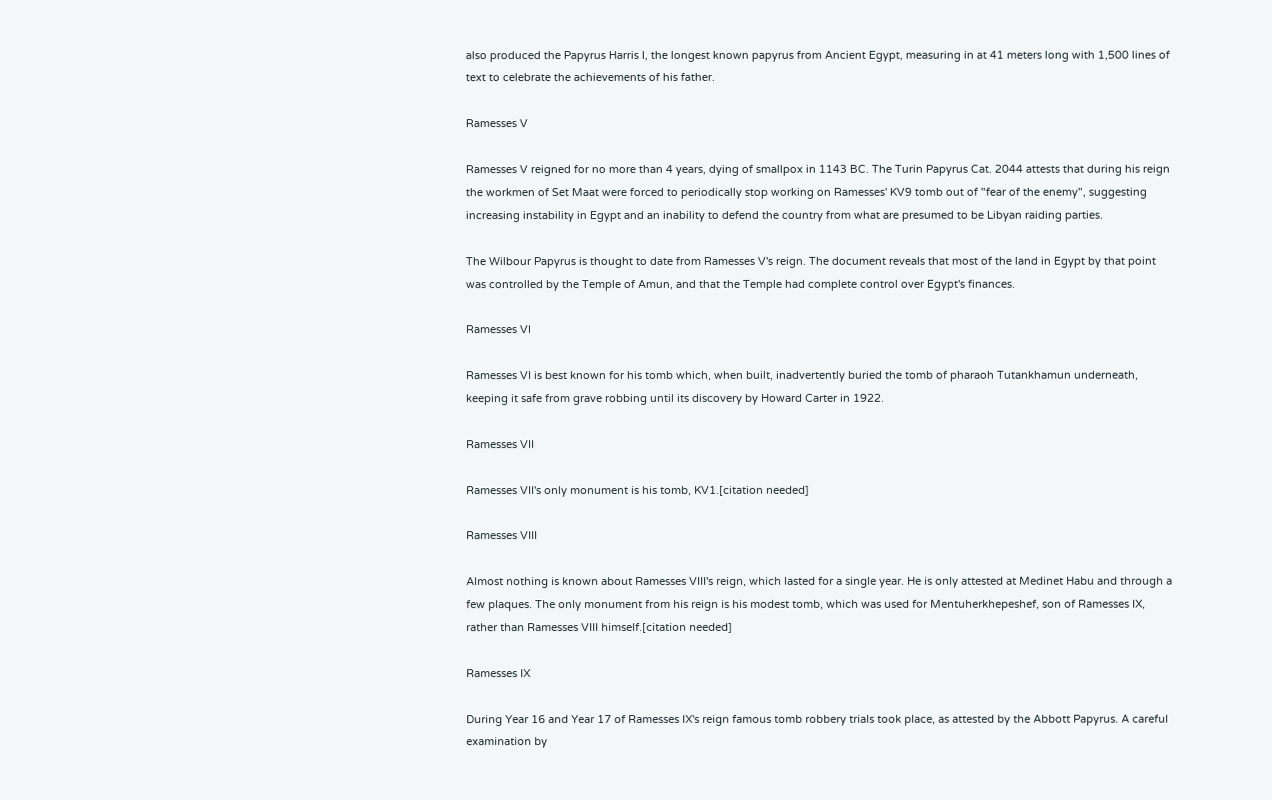also produced the Papyrus Harris I, the longest known papyrus from Ancient Egypt, measuring in at 41 meters long with 1,500 lines of text to celebrate the achievements of his father.

Ramesses V

Ramesses V reigned for no more than 4 years, dying of smallpox in 1143 BC. The Turin Papyrus Cat. 2044 attests that during his reign the workmen of Set Maat were forced to periodically stop working on Ramesses' KV9 tomb out of "fear of the enemy", suggesting increasing instability in Egypt and an inability to defend the country from what are presumed to be Libyan raiding parties.

The Wilbour Papyrus is thought to date from Ramesses V's reign. The document reveals that most of the land in Egypt by that point was controlled by the Temple of Amun, and that the Temple had complete control over Egypt's finances.

Ramesses VI

Ramesses VI is best known for his tomb which, when built, inadvertently buried the tomb of pharaoh Tutankhamun underneath, keeping it safe from grave robbing until its discovery by Howard Carter in 1922.

Ramesses VII

Ramesses VII's only monument is his tomb, KV1.[citation needed]

Ramesses VIII

Almost nothing is known about Ramesses VIII's reign, which lasted for a single year. He is only attested at Medinet Habu and through a few plaques. The only monument from his reign is his modest tomb, which was used for Mentuherkhepeshef, son of Ramesses IX, rather than Ramesses VIII himself.[citation needed]

Ramesses IX

During Year 16 and Year 17 of Ramesses IX's reign famous tomb robbery trials took place, as attested by the Abbott Papyrus. A careful examination by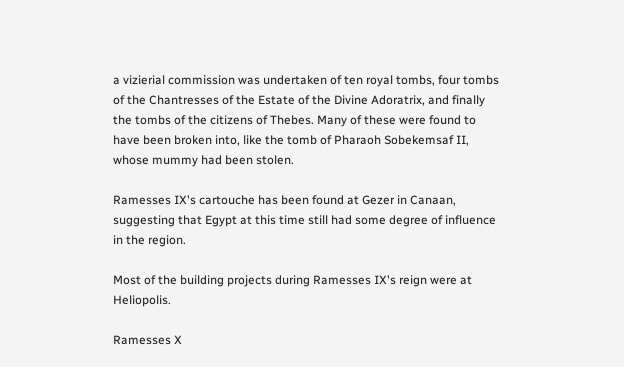a vizierial commission was undertaken of ten royal tombs, four tombs of the Chantresses of the Estate of the Divine Adoratrix, and finally the tombs of the citizens of Thebes. Many of these were found to have been broken into, like the tomb of Pharaoh Sobekemsaf II, whose mummy had been stolen.

Ramesses IX's cartouche has been found at Gezer in Canaan, suggesting that Egypt at this time still had some degree of influence in the region.

Most of the building projects during Ramesses IX's reign were at Heliopolis.

Ramesses X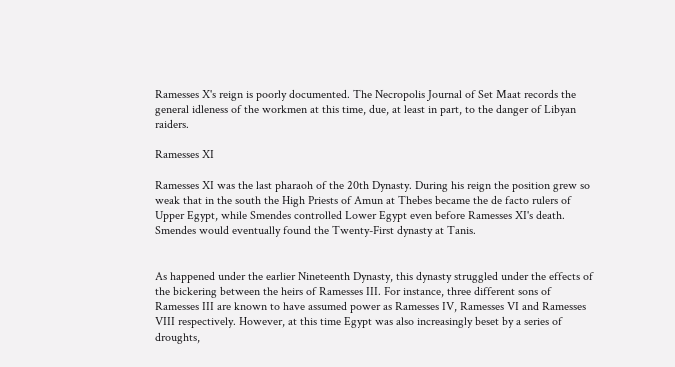Ramesses X's reign is poorly documented. The Necropolis Journal of Set Maat records the general idleness of the workmen at this time, due, at least in part, to the danger of Libyan raiders.

Ramesses XI

Ramesses XI was the last pharaoh of the 20th Dynasty. During his reign the position grew so weak that in the south the High Priests of Amun at Thebes became the de facto rulers of Upper Egypt, while Smendes controlled Lower Egypt even before Ramesses XI's death. Smendes would eventually found the Twenty-First dynasty at Tanis.


As happened under the earlier Nineteenth Dynasty, this dynasty struggled under the effects of the bickering between the heirs of Ramesses III. For instance, three different sons of Ramesses III are known to have assumed power as Ramesses IV, Ramesses VI and Ramesses VIII respectively. However, at this time Egypt was also increasingly beset by a series of droughts,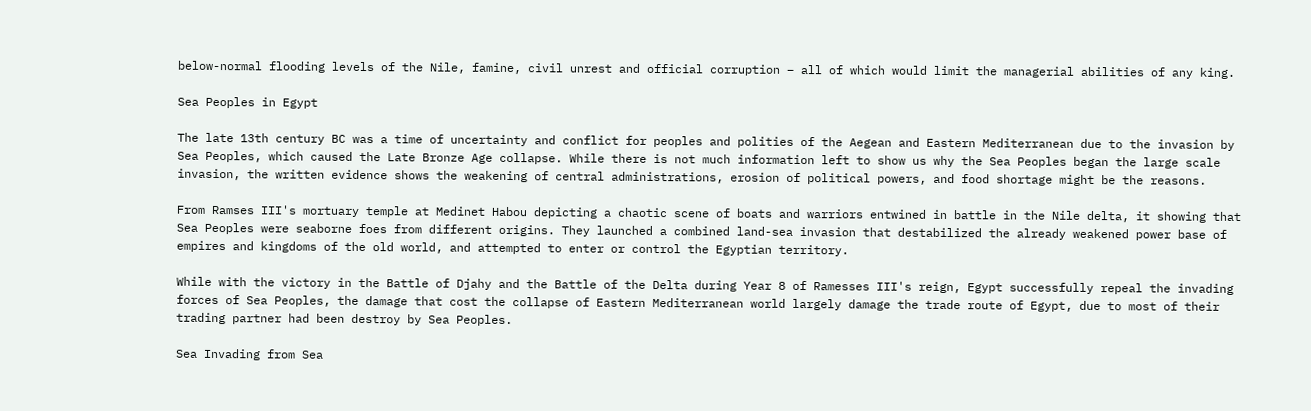below-normal flooding levels of the Nile, famine, civil unrest and official corruption – all of which would limit the managerial abilities of any king.

Sea Peoples in Egypt

The late 13th century BC was a time of uncertainty and conflict for peoples and polities of the Aegean and Eastern Mediterranean due to the invasion by Sea Peoples, which caused the Late Bronze Age collapse. While there is not much information left to show us why the Sea Peoples began the large scale invasion, the written evidence shows the weakening of central administrations, erosion of political powers, and food shortage might be the reasons.

From Ramses III's mortuary temple at Medinet Habou depicting a chaotic scene of boats and warriors entwined in battle in the Nile delta, it showing that Sea Peoples were seaborne foes from different origins. They launched a combined land-sea invasion that destabilized the already weakened power base of empires and kingdoms of the old world, and attempted to enter or control the Egyptian territory.

While with the victory in the Battle of Djahy and the Battle of the Delta during Year 8 of Ramesses III's reign, Egypt successfully repeal the invading forces of Sea Peoples, the damage that cost the collapse of Eastern Mediterranean world largely damage the trade route of Egypt, due to most of their trading partner had been destroy by Sea Peoples.

Sea Invading from Sea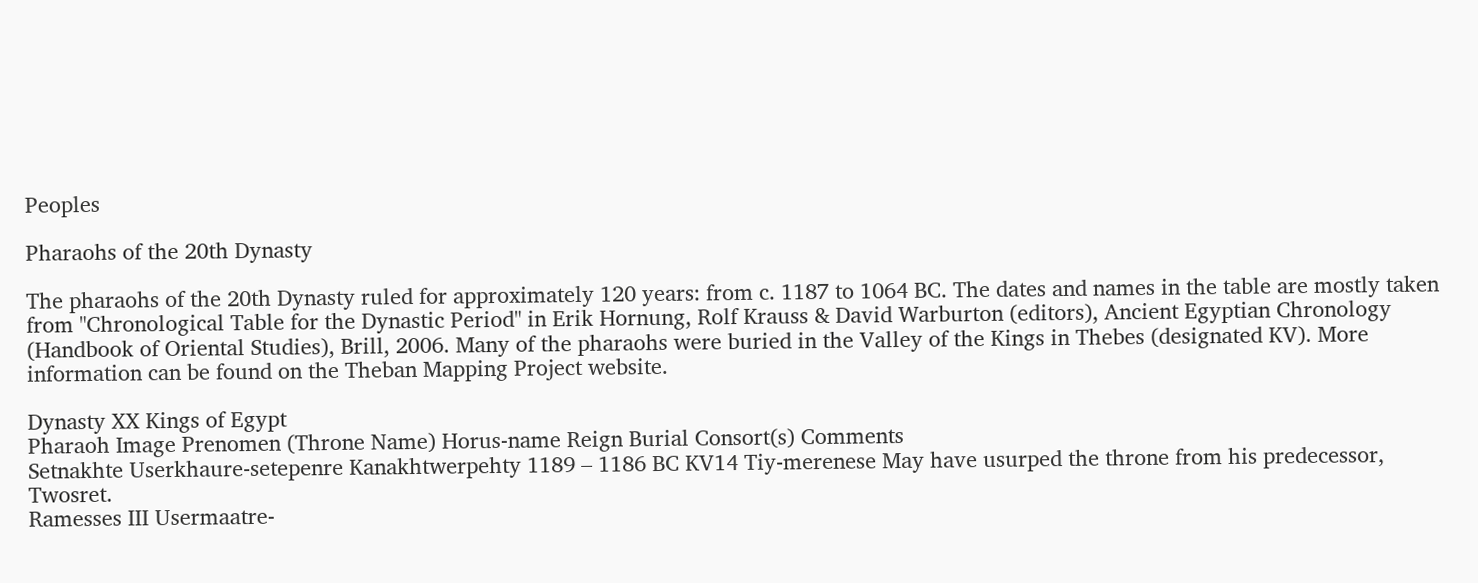Peoples

Pharaohs of the 20th Dynasty

The pharaohs of the 20th Dynasty ruled for approximately 120 years: from c. 1187 to 1064 BC. The dates and names in the table are mostly taken from "Chronological Table for the Dynastic Period" in Erik Hornung, Rolf Krauss & David Warburton (editors), Ancient Egyptian Chronology (Handbook of Oriental Studies), Brill, 2006. Many of the pharaohs were buried in the Valley of the Kings in Thebes (designated KV). More information can be found on the Theban Mapping Project website.

Dynasty XX Kings of Egypt
Pharaoh Image Prenomen (Throne Name) Horus-name Reign Burial Consort(s) Comments
Setnakhte Userkhaure-setepenre Kanakhtwerpehty 1189 – 1186 BC KV14 Tiy-merenese May have usurped the throne from his predecessor, Twosret.
Ramesses III Usermaatre-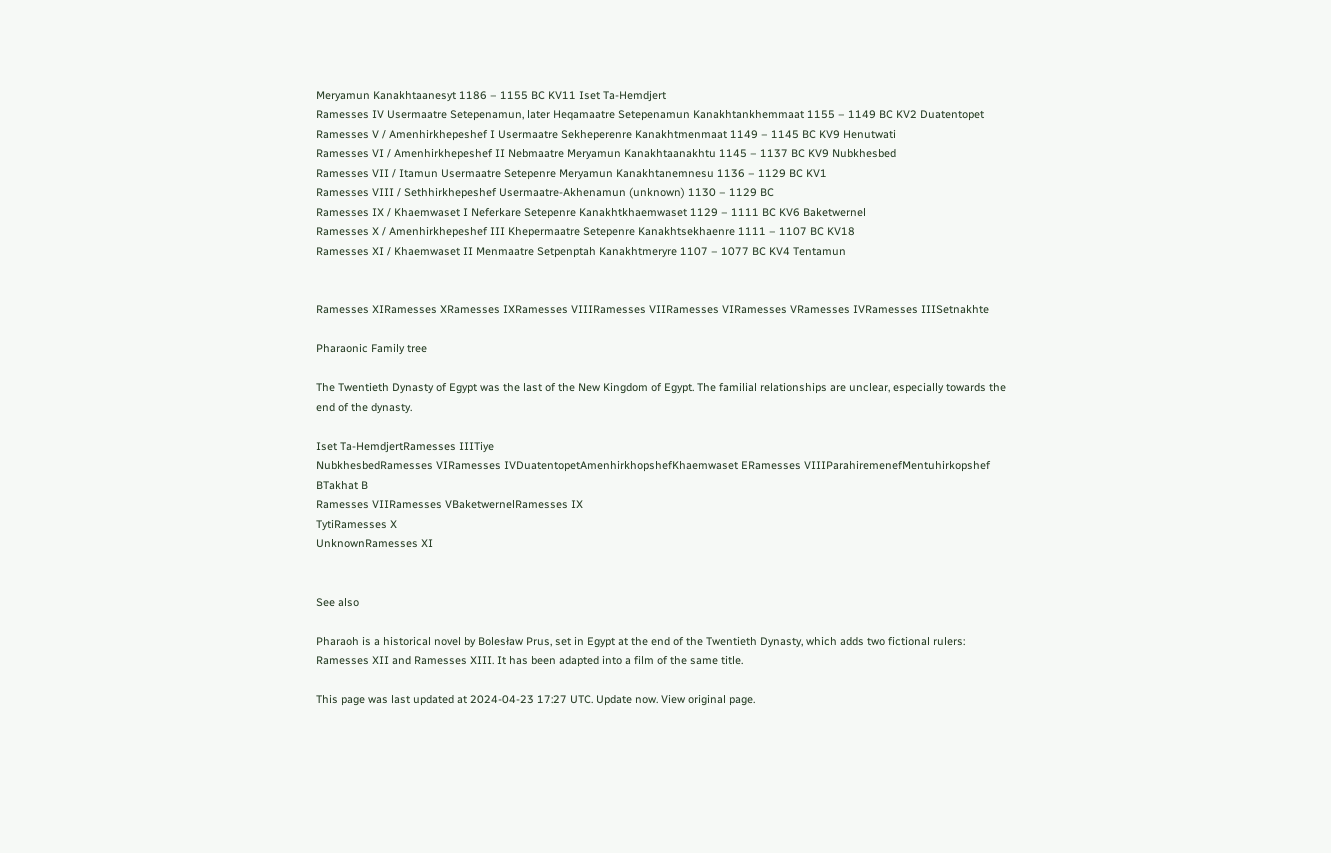Meryamun Kanakhtaanesyt 1186 – 1155 BC KV11 Iset Ta-Hemdjert
Ramesses IV Usermaatre Setepenamun, later Heqamaatre Setepenamun Kanakhtankhemmaat 1155 – 1149 BC KV2 Duatentopet
Ramesses V / Amenhirkhepeshef I Usermaatre Sekheperenre Kanakhtmenmaat 1149 – 1145 BC KV9 Henutwati
Ramesses VI / Amenhirkhepeshef II Nebmaatre Meryamun Kanakhtaanakhtu 1145 – 1137 BC KV9 Nubkhesbed
Ramesses VII / Itamun Usermaatre Setepenre Meryamun Kanakhtanemnesu 1136 – 1129 BC KV1
Ramesses VIII / Sethhirkhepeshef Usermaatre-Akhenamun (unknown) 1130 – 1129 BC
Ramesses IX / Khaemwaset I Neferkare Setepenre Kanakhtkhaemwaset 1129 – 1111 BC KV6 Baketwernel
Ramesses X / Amenhirkhepeshef III Khepermaatre Setepenre Kanakhtsekhaenre 1111 – 1107 BC KV18
Ramesses XI / Khaemwaset II Menmaatre Setpenptah Kanakhtmeryre 1107 – 1077 BC KV4 Tentamun


Ramesses XIRamesses XRamesses IXRamesses VIIIRamesses VIIRamesses VIRamesses VRamesses IVRamesses IIISetnakhte

Pharaonic Family tree

The Twentieth Dynasty of Egypt was the last of the New Kingdom of Egypt. The familial relationships are unclear, especially towards the end of the dynasty.

Iset Ta-HemdjertRamesses IIITiye
NubkhesbedRamesses VIRamesses IVDuatentopetAmenhirkhopshefKhaemwaset ERamesses VIIIParahiremenefMentuhirkopshef BTakhat B
Ramesses VIIRamesses VBaketwernelRamesses IX
TytiRamesses X
UnknownRamesses XI


See also

Pharaoh is a historical novel by Bolesław Prus, set in Egypt at the end of the Twentieth Dynasty, which adds two fictional rulers: Ramesses XII and Ramesses XIII. It has been adapted into a film of the same title.

This page was last updated at 2024-04-23 17:27 UTC. Update now. View original page.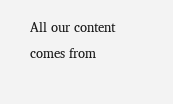All our content comes from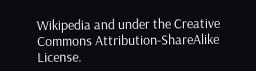Wikipedia and under the Creative Commons Attribution-ShareAlike License.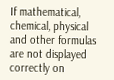If mathematical, chemical, physical and other formulas are not displayed correctly on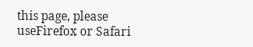this page, please useFirefox or Safari